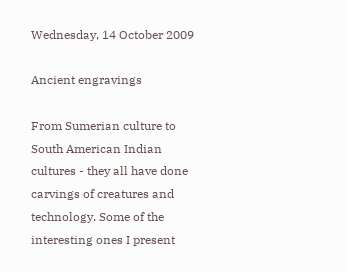Wednesday, 14 October 2009

Ancient engravings

From Sumerian culture to South American Indian cultures - they all have done carvings of creatures and technology. Some of the interesting ones I present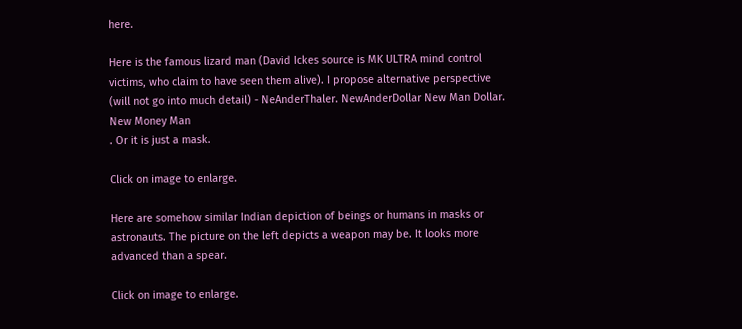here.

Here is the famous lizard man (David Ickes source is MK ULTRA mind control victims, who claim to have seen them alive). I propose alternative perspective (will not go into much detail) - NeAnderThaler. NewAnderDollar New Man Dollar. New Money Man
. Or it is just a mask.

Click on image to enlarge.

Here are somehow similar Indian depiction of beings or humans in masks or astronauts. The picture on the left depicts a weapon may be. It looks more advanced than a spear.

Click on image to enlarge.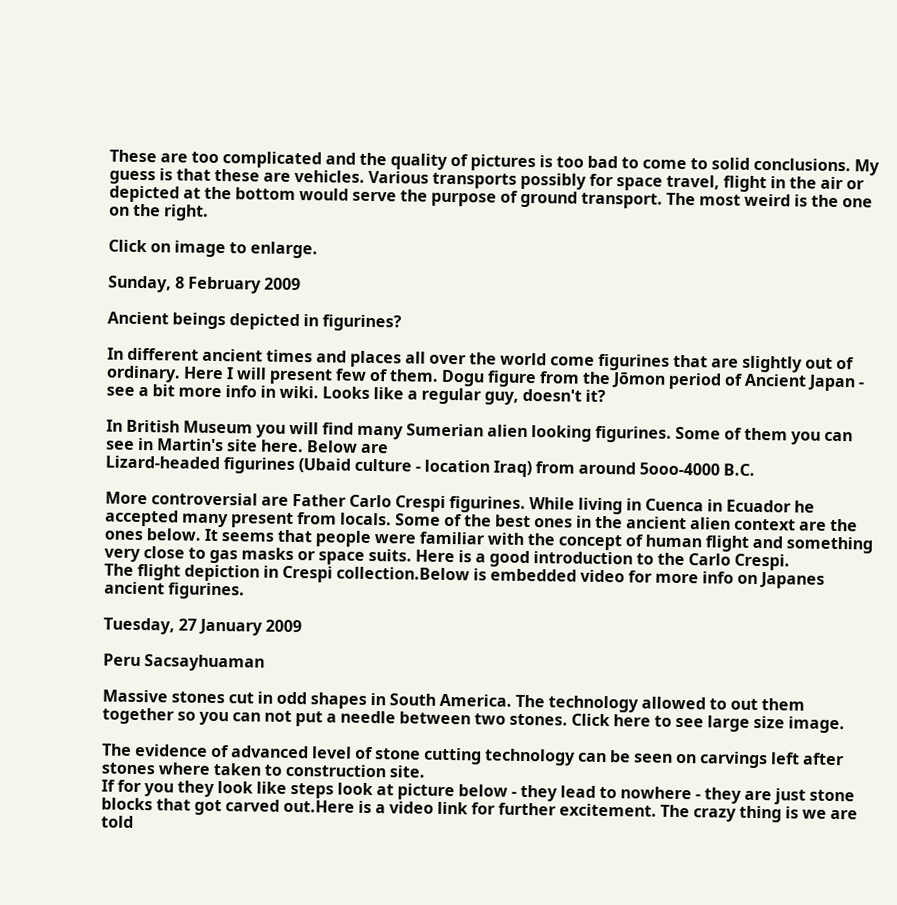These are too complicated and the quality of pictures is too bad to come to solid conclusions. My guess is that these are vehicles. Various transports possibly for space travel, flight in the air or depicted at the bottom would serve the purpose of ground transport. The most weird is the one on the right.

Click on image to enlarge.

Sunday, 8 February 2009

Ancient beings depicted in figurines?

In different ancient times and places all over the world come figurines that are slightly out of ordinary. Here I will present few of them. Dogu figure from the Jōmon period of Ancient Japan - see a bit more info in wiki. Looks like a regular guy, doesn't it?

In British Museum you will find many Sumerian alien looking figurines. Some of them you can see in Martin's site here. Below are
Lizard-headed figurines (Ubaid culture - location Iraq) from around 5ooo-4000 B.C.

More controversial are Father Carlo Crespi figurines. While living in Cuenca in Ecuador he accepted many present from locals. Some of the best ones in the ancient alien context are the ones below. It seems that people were familiar with the concept of human flight and something very close to gas masks or space suits. Here is a good introduction to the Carlo Crespi.
The flight depiction in Crespi collection.Below is embedded video for more info on Japanes ancient figurines.

Tuesday, 27 January 2009

Peru Sacsayhuaman

Massive stones cut in odd shapes in South America. The technology allowed to out them together so you can not put a needle between two stones. Click here to see large size image.

The evidence of advanced level of stone cutting technology can be seen on carvings left after stones where taken to construction site.
If for you they look like steps look at picture below - they lead to nowhere - they are just stone blocks that got carved out.Here is a video link for further excitement. The crazy thing is we are told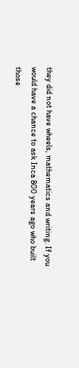they did not have wheels, mathematics and writing. If you would have a chance to ask Inca 800 years ago who built those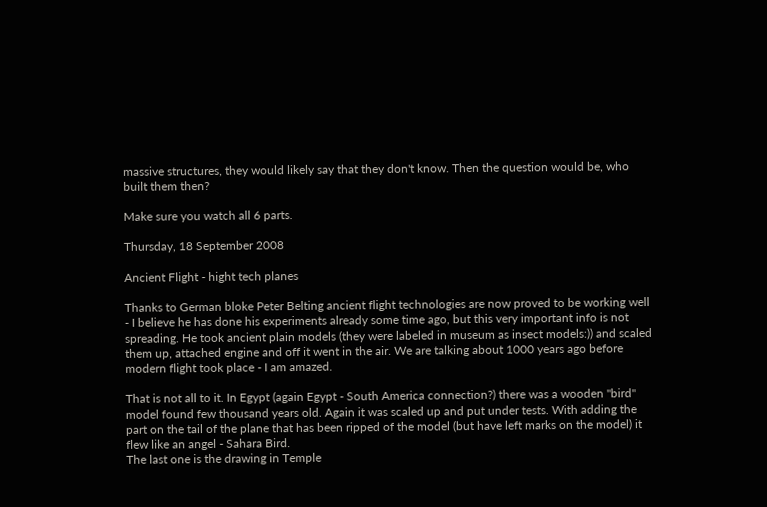massive structures, they would likely say that they don't know. Then the question would be, who built them then?

Make sure you watch all 6 parts.

Thursday, 18 September 2008

Ancient Flight - hight tech planes

Thanks to German bloke Peter Belting ancient flight technologies are now proved to be working well - I believe he has done his experiments already some time ago, but this very important info is not spreading. He took ancient plain models (they were labeled in museum as insect models:)) and scaled them up, attached engine and off it went in the air. We are talking about 1000 years ago before modern flight took place - I am amazed.

That is not all to it. In Egypt (again Egypt - South America connection?) there was a wooden "bird" model found few thousand years old. Again it was scaled up and put under tests. With adding the part on the tail of the plane that has been ripped of the model (but have left marks on the model) it flew like an angel - Sahara Bird.
The last one is the drawing in Temple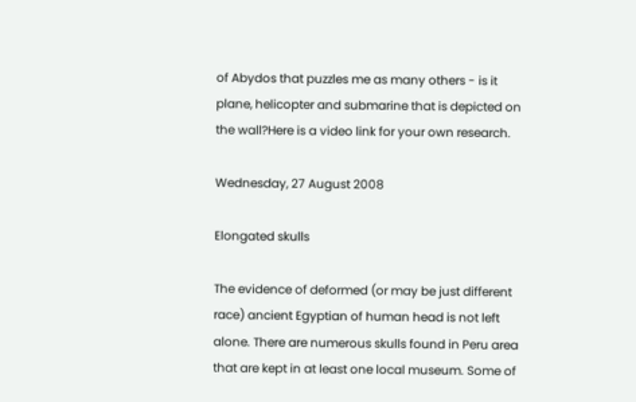of Abydos that puzzles me as many others - is it plane, helicopter and submarine that is depicted on the wall?Here is a video link for your own research.

Wednesday, 27 August 2008

Elongated skulls

The evidence of deformed (or may be just different race) ancient Egyptian of human head is not left alone. There are numerous skulls found in Peru area that are kept in at least one local museum. Some of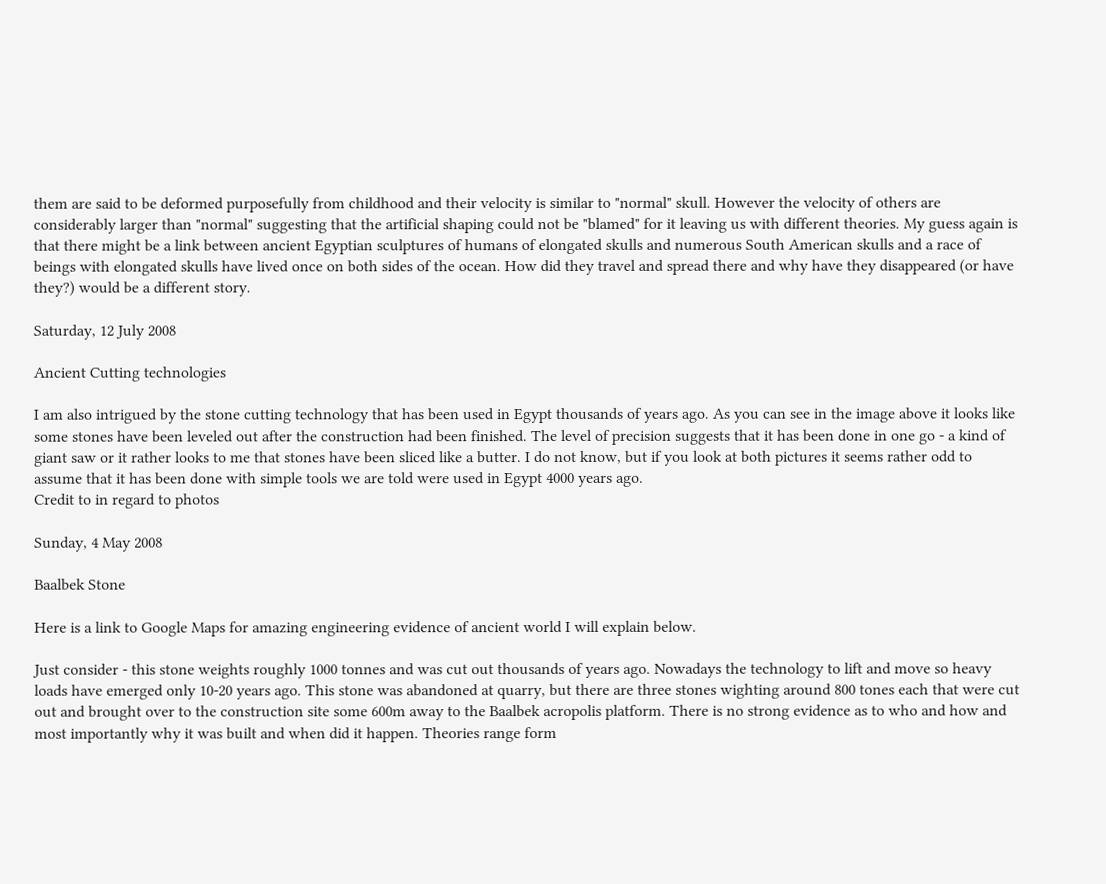them are said to be deformed purposefully from childhood and their velocity is similar to "normal" skull. However the velocity of others are considerably larger than "normal" suggesting that the artificial shaping could not be "blamed" for it leaving us with different theories. My guess again is that there might be a link between ancient Egyptian sculptures of humans of elongated skulls and numerous South American skulls and a race of beings with elongated skulls have lived once on both sides of the ocean. How did they travel and spread there and why have they disappeared (or have they?) would be a different story.

Saturday, 12 July 2008

Ancient Cutting technologies

I am also intrigued by the stone cutting technology that has been used in Egypt thousands of years ago. As you can see in the image above it looks like some stones have been leveled out after the construction had been finished. The level of precision suggests that it has been done in one go - a kind of giant saw or it rather looks to me that stones have been sliced like a butter. I do not know, but if you look at both pictures it seems rather odd to assume that it has been done with simple tools we are told were used in Egypt 4000 years ago.
Credit to in regard to photos

Sunday, 4 May 2008

Baalbek Stone

Here is a link to Google Maps for amazing engineering evidence of ancient world I will explain below.

Just consider - this stone weights roughly 1000 tonnes and was cut out thousands of years ago. Nowadays the technology to lift and move so heavy loads have emerged only 10-20 years ago. This stone was abandoned at quarry, but there are three stones wighting around 800 tones each that were cut out and brought over to the construction site some 600m away to the Baalbek acropolis platform. There is no strong evidence as to who and how and most importantly why it was built and when did it happen. Theories range form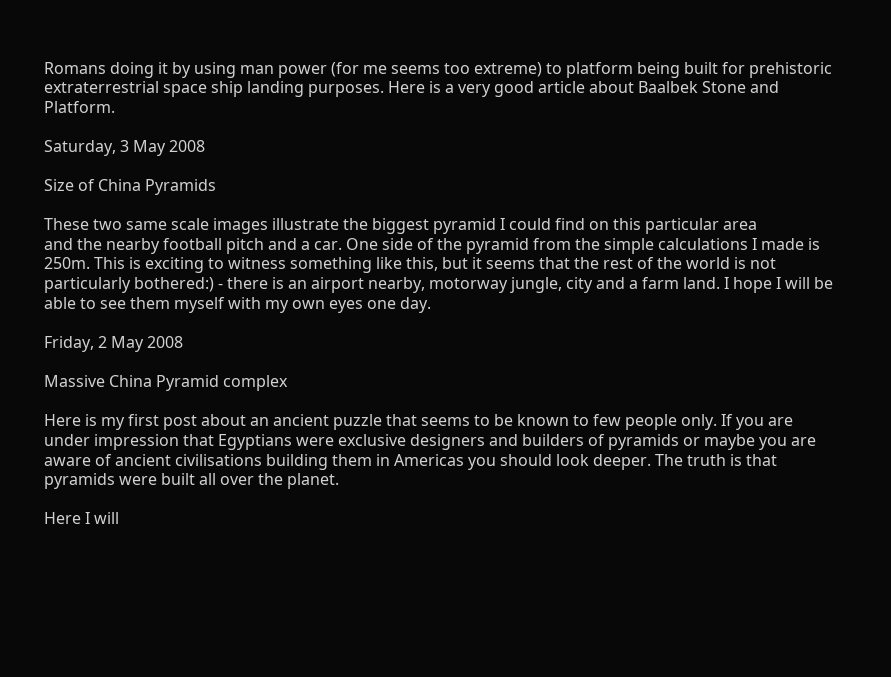Romans doing it by using man power (for me seems too extreme) to platform being built for prehistoric extraterrestrial space ship landing purposes. Here is a very good article about Baalbek Stone and Platform.

Saturday, 3 May 2008

Size of China Pyramids

These two same scale images illustrate the biggest pyramid I could find on this particular area
and the nearby football pitch and a car. One side of the pyramid from the simple calculations I made is 250m. This is exciting to witness something like this, but it seems that the rest of the world is not particularly bothered:) - there is an airport nearby, motorway jungle, city and a farm land. I hope I will be able to see them myself with my own eyes one day.

Friday, 2 May 2008

Massive China Pyramid complex

Here is my first post about an ancient puzzle that seems to be known to few people only. If you are under impression that Egyptians were exclusive designers and builders of pyramids or maybe you are aware of ancient civilisations building them in Americas you should look deeper. The truth is that pyramids were built all over the planet.

Here I will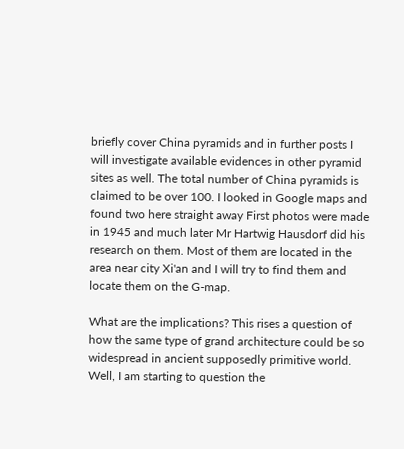briefly cover China pyramids and in further posts I will investigate available evidences in other pyramid sites as well. The total number of China pyramids is claimed to be over 100. I looked in Google maps and found two here straight away First photos were made in 1945 and much later Mr Hartwig Hausdorf did his research on them. Most of them are located in the area near city Xi'an and I will try to find them and locate them on the G-map.

What are the implications? This rises a question of how the same type of grand architecture could be so widespread in ancient supposedly primitive world. Well, I am starting to question the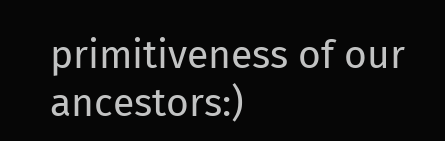primitiveness of our ancestors:)